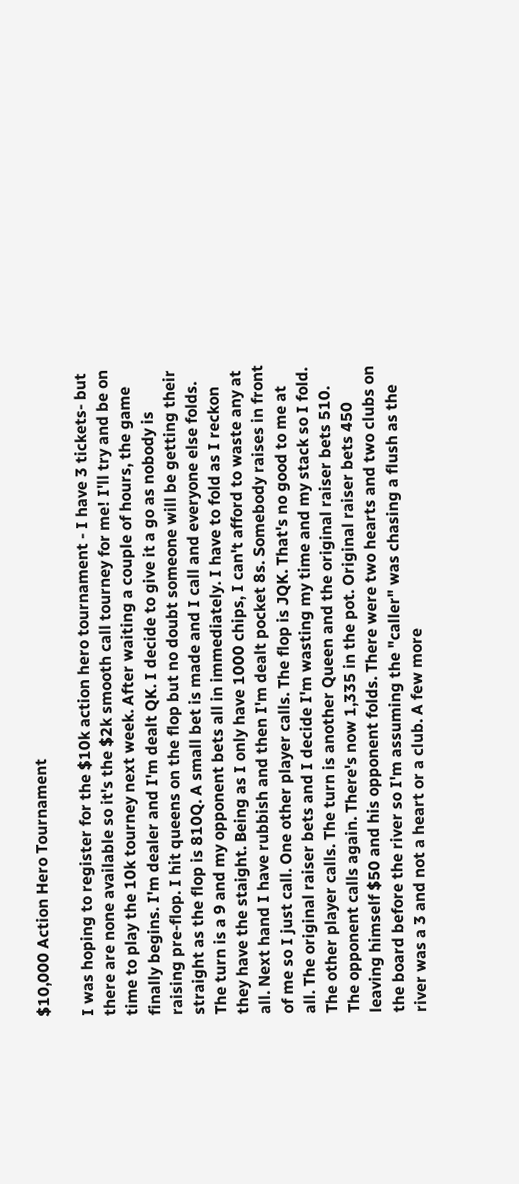$10,000 Action Hero Tournament

I was hoping to register for the $10k action hero tournament - I have 3 tickets- but there are none available so it's the $2k smooth call tourney for me! I'll try and be on time to play the 10k tourney next week. After waiting a couple of hours, the game finally begins. I'm dealer and I'm dealt QK. I decide to give it a go as nobody is raising pre-flop. I hit queens on the flop but no doubt someone will be getting their straight as the flop is 810Q. A small bet is made and I call and everyone else folds. The turn is a 9 and my opponent bets all in immediately. I have to fold as I reckon they have the staight. Being as I only have 1000 chips, I can't afford to waste any at all. Next hand I have rubbish and then I'm dealt pocket 8s. Somebody raises in front of me so I just call. One other player calls. The flop is JQK. That's no good to me at all. The original raiser bets and I decide I'm wasting my time and my stack so I fold. The other player calls. The turn is another Queen and the original raiser bets 510. The opponent calls again. There's now 1,335 in the pot. Original raiser bets 450 leaving himself $50 and his opponent folds. There were two hearts and two clubs on the board before the river so I'm assuming the "caller" was chasing a flush as the river was a 3 and not a heart or a club. A few more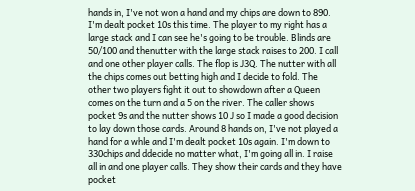hands in, I've not won a hand and my chips are down to 890. I'm dealt pocket 10s this time. The player to my right has a large stack and I can see he's going to be trouble. Blinds are 50/100 and thenutter with the large stack raises to 200. I call and one other player calls. The flop is J3Q. The nutter with all the chips comes out betting high and I decide to fold. The other two players fight it out to showdown after a Queen comes on the turn and a 5 on the river. The caller shows pocket 9s and the nutter shows 10 J so I made a good decision to lay down those cards. Around 8 hands on, I've not played a hand for a whle and I'm dealt pocket 10s again. I'm down to 330chips and ddecide no matter what, I'm going all in. I raise all in and one player calls. They show their cards and they have pocket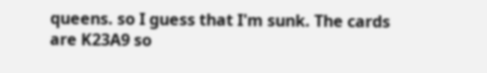queens. so I guess that I'm sunk. The cards are K23A9 so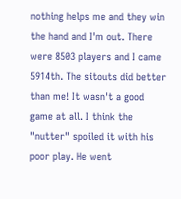nothing helps me and they win the hand and I'm out. There were 8503 players and I came 5914th. The sitouts did better than me! It wasn't a good game at all. I think the "nutter" spoiled it with his poor play. He went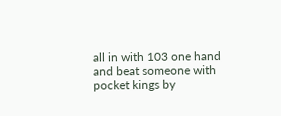all in with 103 one hand and beat someone with pocket kings by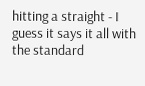hitting a straight - I guess it says it all with the standard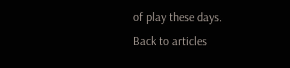of play these days.
Back to articles